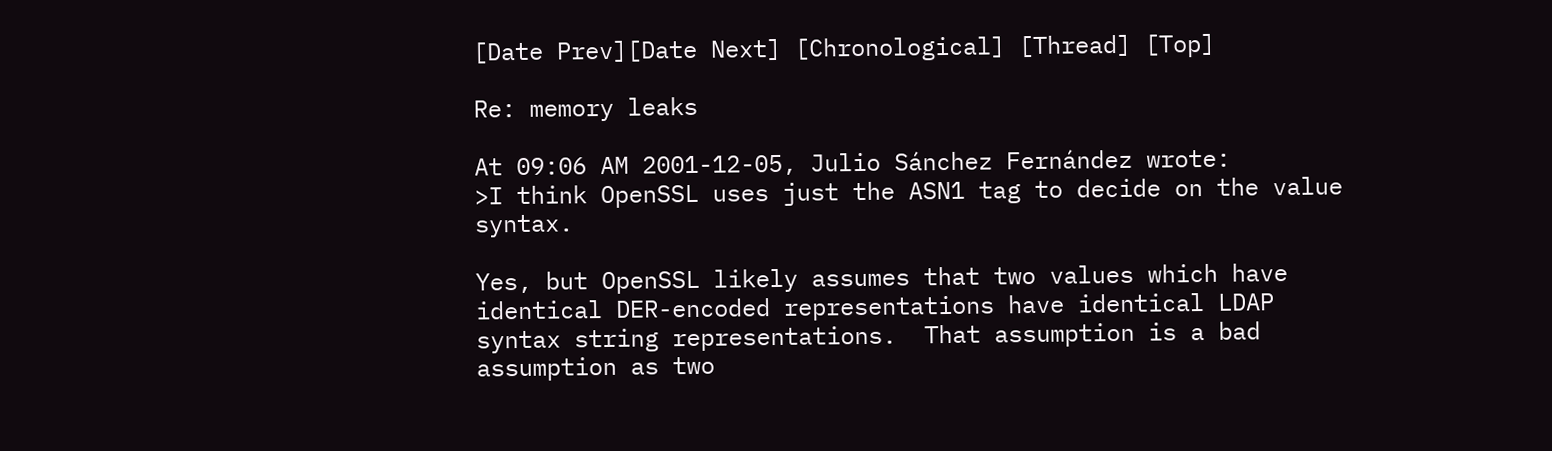[Date Prev][Date Next] [Chronological] [Thread] [Top]

Re: memory leaks

At 09:06 AM 2001-12-05, Julio Sánchez Fernández wrote:
>I think OpenSSL uses just the ASN1 tag to decide on the value syntax.

Yes, but OpenSSL likely assumes that two values which have
identical DER-encoded representations have identical LDAP
syntax string representations.  That assumption is a bad
assumption as two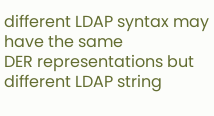different LDAP syntax may have the same
DER representations but different LDAP string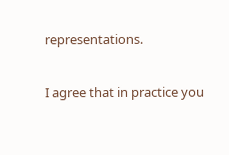representations.

I agree that in practice you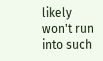likely won't run into such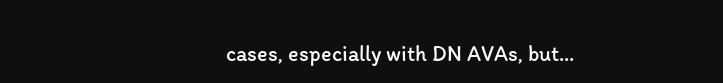cases, especially with DN AVAs, but...